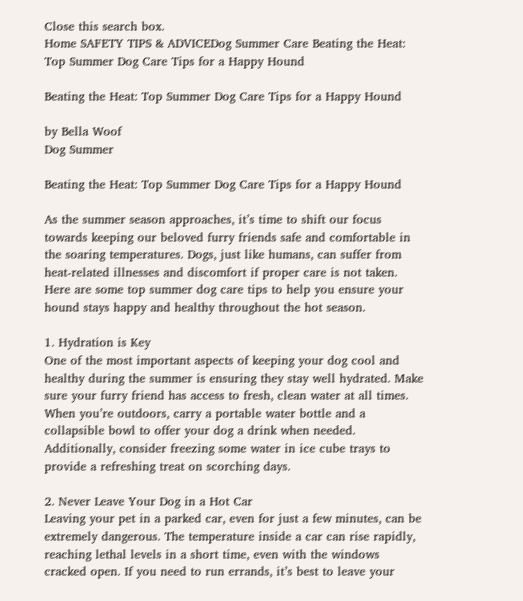Close this search box.
Home SAFETY TIPS & ADVICEDog Summer Care Beating the Heat: Top Summer Dog Care Tips for a Happy Hound

Beating the Heat: Top Summer Dog Care Tips for a Happy Hound

by Bella Woof
Dog Summer

Beating the Heat: Top Summer Dog Care Tips for a Happy Hound

As the summer season approaches, it’s time to shift our focus towards keeping our beloved furry friends safe and comfortable in the soaring temperatures. Dogs, just like humans, can suffer from heat-related illnesses and discomfort if proper care is not taken. Here are some top summer dog care tips to help you ensure your hound stays happy and healthy throughout the hot season.

1. Hydration is Key
One of the most important aspects of keeping your dog cool and healthy during the summer is ensuring they stay well hydrated. Make sure your furry friend has access to fresh, clean water at all times. When you’re outdoors, carry a portable water bottle and a collapsible bowl to offer your dog a drink when needed. Additionally, consider freezing some water in ice cube trays to provide a refreshing treat on scorching days.

2. Never Leave Your Dog in a Hot Car
Leaving your pet in a parked car, even for just a few minutes, can be extremely dangerous. The temperature inside a car can rise rapidly, reaching lethal levels in a short time, even with the windows cracked open. If you need to run errands, it’s best to leave your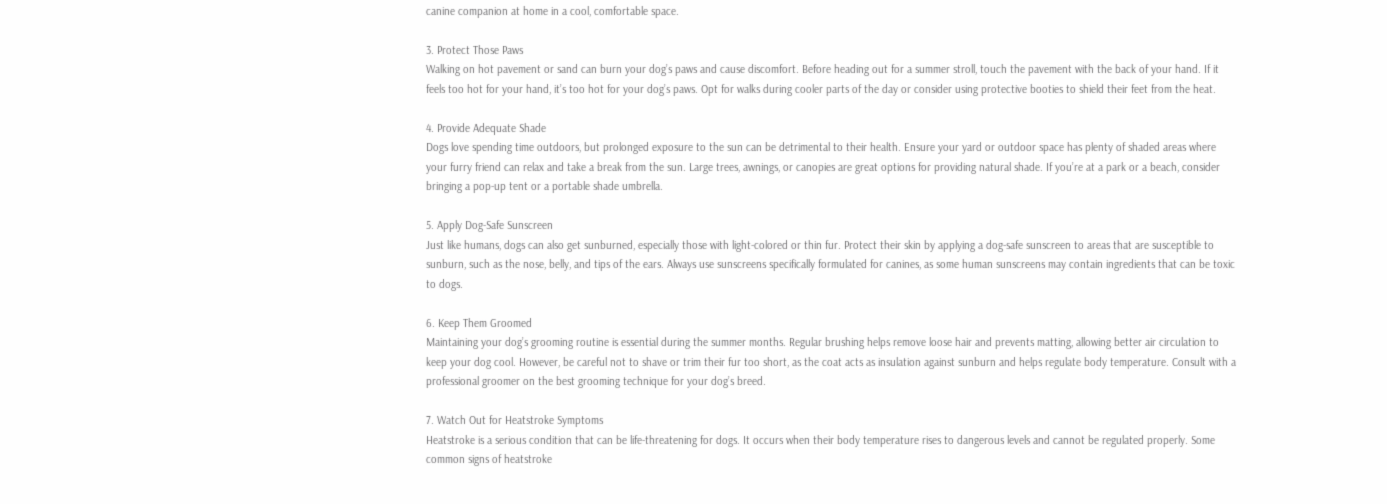canine companion at home in a cool, comfortable space.

3. Protect Those Paws
Walking on hot pavement or sand can burn your dog’s paws and cause discomfort. Before heading out for a summer stroll, touch the pavement with the back of your hand. If it feels too hot for your hand, it’s too hot for your dog’s paws. Opt for walks during cooler parts of the day or consider using protective booties to shield their feet from the heat.

4. Provide Adequate Shade
Dogs love spending time outdoors, but prolonged exposure to the sun can be detrimental to their health. Ensure your yard or outdoor space has plenty of shaded areas where your furry friend can relax and take a break from the sun. Large trees, awnings, or canopies are great options for providing natural shade. If you’re at a park or a beach, consider bringing a pop-up tent or a portable shade umbrella.

5. Apply Dog-Safe Sunscreen
Just like humans, dogs can also get sunburned, especially those with light-colored or thin fur. Protect their skin by applying a dog-safe sunscreen to areas that are susceptible to sunburn, such as the nose, belly, and tips of the ears. Always use sunscreens specifically formulated for canines, as some human sunscreens may contain ingredients that can be toxic to dogs.

6. Keep Them Groomed
Maintaining your dog’s grooming routine is essential during the summer months. Regular brushing helps remove loose hair and prevents matting, allowing better air circulation to keep your dog cool. However, be careful not to shave or trim their fur too short, as the coat acts as insulation against sunburn and helps regulate body temperature. Consult with a professional groomer on the best grooming technique for your dog’s breed.

7. Watch Out for Heatstroke Symptoms
Heatstroke is a serious condition that can be life-threatening for dogs. It occurs when their body temperature rises to dangerous levels and cannot be regulated properly. Some common signs of heatstroke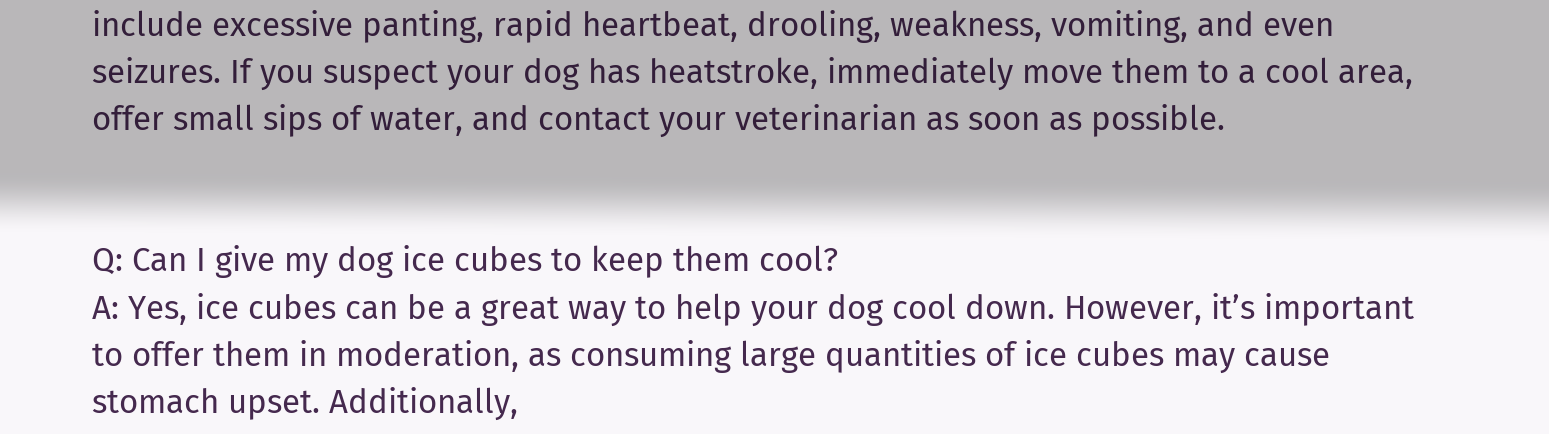include excessive panting, rapid heartbeat, drooling, weakness, vomiting, and even seizures. If you suspect your dog has heatstroke, immediately move them to a cool area, offer small sips of water, and contact your veterinarian as soon as possible.


Q: Can I give my dog ice cubes to keep them cool?
A: Yes, ice cubes can be a great way to help your dog cool down. However, it’s important to offer them in moderation, as consuming large quantities of ice cubes may cause stomach upset. Additionally,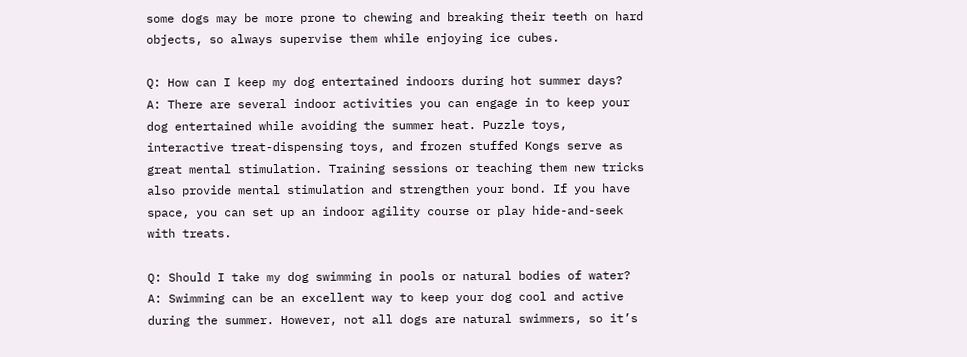some dogs may be more prone to chewing and breaking their teeth on hard objects, so always supervise them while enjoying ice cubes.

Q: How can I keep my dog entertained indoors during hot summer days?
A: There are several indoor activities you can engage in to keep your dog entertained while avoiding the summer heat. Puzzle toys, interactive treat-dispensing toys, and frozen stuffed Kongs serve as great mental stimulation. Training sessions or teaching them new tricks also provide mental stimulation and strengthen your bond. If you have space, you can set up an indoor agility course or play hide-and-seek with treats.

Q: Should I take my dog swimming in pools or natural bodies of water?
A: Swimming can be an excellent way to keep your dog cool and active during the summer. However, not all dogs are natural swimmers, so it’s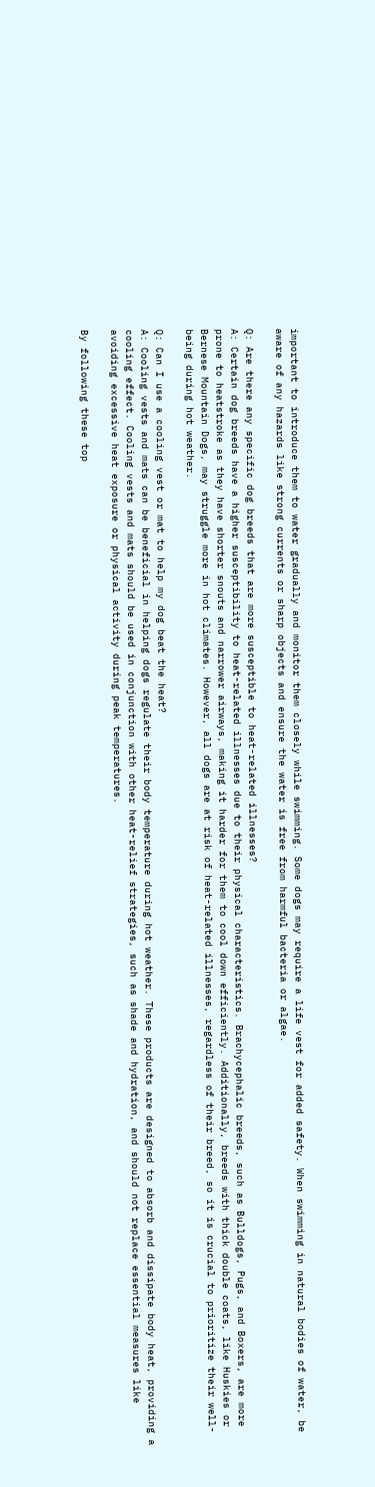important to introduce them to water gradually and monitor them closely while swimming. Some dogs may require a life vest for added safety. When swimming in natural bodies of water, be aware of any hazards like strong currents or sharp objects and ensure the water is free from harmful bacteria or algae.

Q: Are there any specific dog breeds that are more susceptible to heat-related illnesses?
A: Certain dog breeds have a higher susceptibility to heat-related illnesses due to their physical characteristics. Brachycephalic breeds, such as Bulldogs, Pugs, and Boxers, are more prone to heatstroke as they have shorter snouts and narrower airways, making it harder for them to cool down efficiently. Additionally, breeds with thick double coats, like Huskies or Bernese Mountain Dogs, may struggle more in hot climates. However, all dogs are at risk of heat-related illnesses, regardless of their breed, so it is crucial to prioritize their well-being during hot weather.

Q: Can I use a cooling vest or mat to help my dog beat the heat?
A: Cooling vests and mats can be beneficial in helping dogs regulate their body temperature during hot weather. These products are designed to absorb and dissipate body heat, providing a cooling effect. Cooling vests and mats should be used in conjunction with other heat-relief strategies, such as shade and hydration, and should not replace essential measures like avoiding excessive heat exposure or physical activity during peak temperatures.

By following these top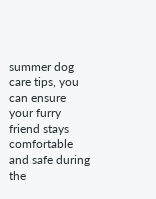summer dog care tips, you can ensure your furry friend stays comfortable and safe during the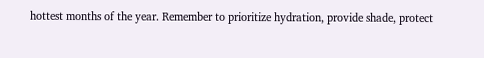hottest months of the year. Remember to prioritize hydration, provide shade, protect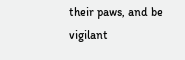their paws, and be vigilant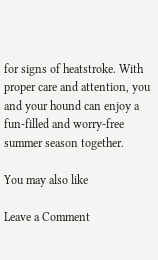for signs of heatstroke. With proper care and attention, you and your hound can enjoy a fun-filled and worry-free summer season together.

You may also like

Leave a Comment